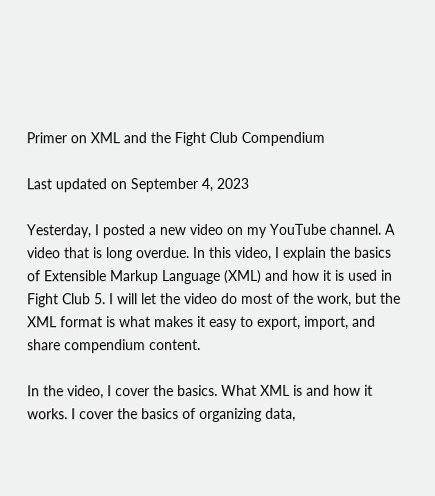Primer on XML and the Fight Club Compendium

Last updated on September 4, 2023

Yesterday, I posted a new video on my YouTube channel. A video that is long overdue. In this video, I explain the basics of Extensible Markup Language (XML) and how it is used in Fight Club 5. I will let the video do most of the work, but the XML format is what makes it easy to export, import, and share compendium content.

In the video, I cover the basics. What XML is and how it works. I cover the basics of organizing data,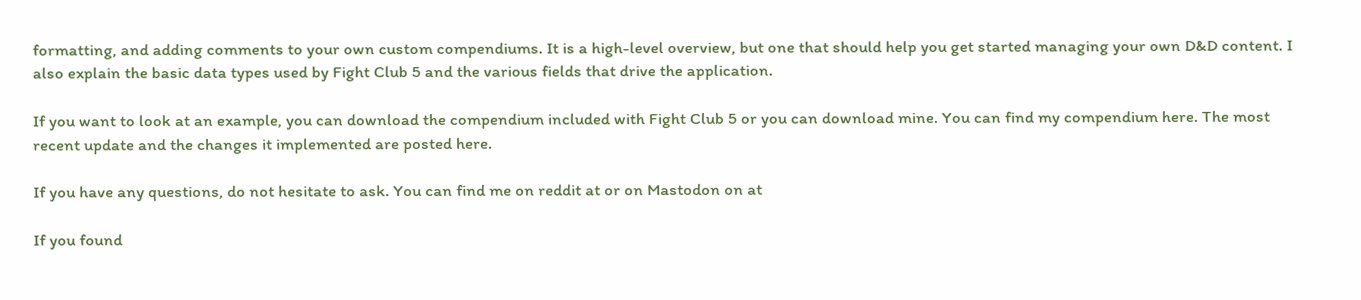formatting, and adding comments to your own custom compendiums. It is a high-level overview, but one that should help you get started managing your own D&D content. I also explain the basic data types used by Fight Club 5 and the various fields that drive the application.

If you want to look at an example, you can download the compendium included with Fight Club 5 or you can download mine. You can find my compendium here. The most recent update and the changes it implemented are posted here.

If you have any questions, do not hesitate to ask. You can find me on reddit at or on Mastodon on at

If you found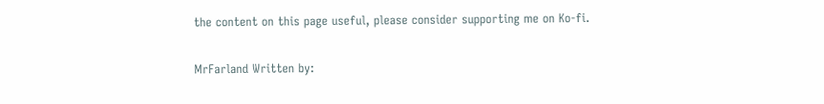the content on this page useful, please consider supporting me on Ko-fi.

MrFarland Written by: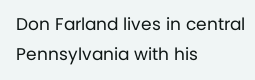Don Farland lives in central Pennsylvania with his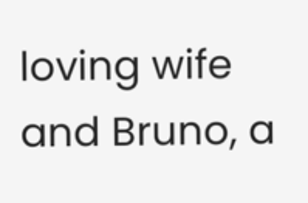loving wife and Bruno, a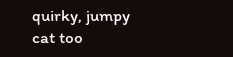quirky, jumpy cat too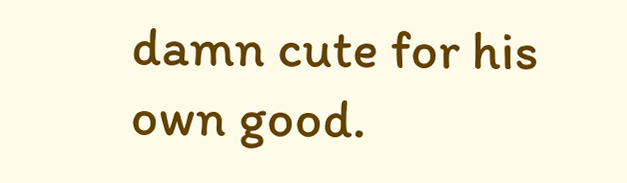damn cute for his own good.